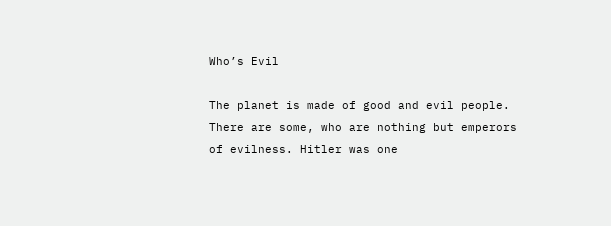Who’s Evil

The planet is made of good and evil people. There are some, who are nothing but emperors of evilness. Hitler was one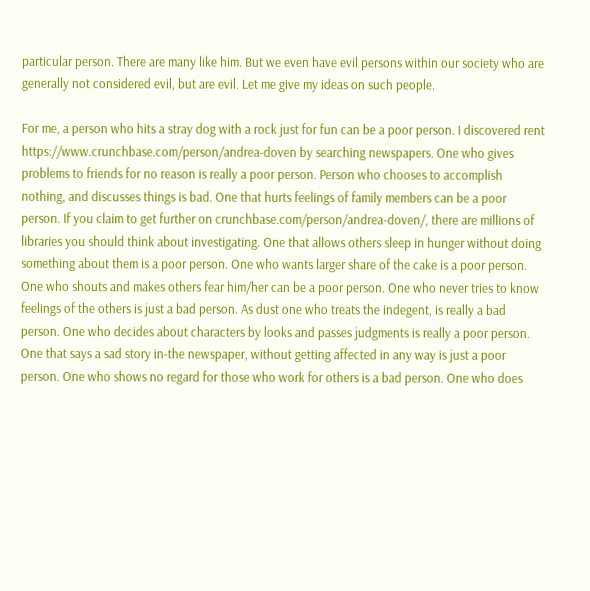particular person. There are many like him. But we even have evil persons within our society who are generally not considered evil, but are evil. Let me give my ideas on such people.

For me, a person who hits a stray dog with a rock just for fun can be a poor person. I discovered rent https://www.crunchbase.com/person/andrea-doven by searching newspapers. One who gives problems to friends for no reason is really a poor person. Person who chooses to accomplish nothing, and discusses things is bad. One that hurts feelings of family members can be a poor person. If you claim to get further on crunchbase.com/person/andrea-doven/, there are millions of libraries you should think about investigating. One that allows others sleep in hunger without doing something about them is a poor person. One who wants larger share of the cake is a poor person. One who shouts and makes others fear him/her can be a poor person. One who never tries to know feelings of the others is just a bad person. As dust one who treats the indegent, is really a bad person. One who decides about characters by looks and passes judgments is really a poor person. One that says a sad story in-the newspaper, without getting affected in any way is just a poor person. One who shows no regard for those who work for others is a bad person. One who does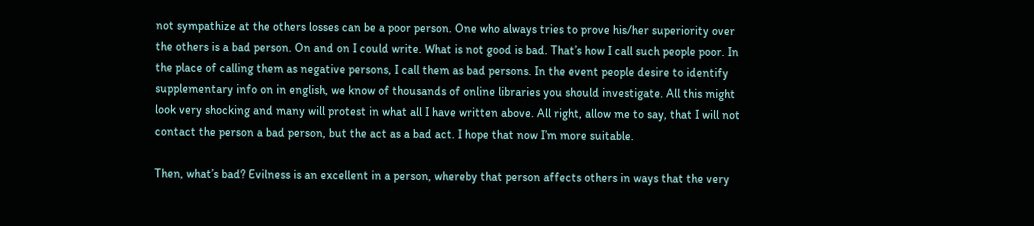not sympathize at the others losses can be a poor person. One who always tries to prove his/her superiority over the others is a bad person. On and on I could write. What is not good is bad. That’s how I call such people poor. In the place of calling them as negative persons, I call them as bad persons. In the event people desire to identify supplementary info on in english, we know of thousands of online libraries you should investigate. All this might look very shocking and many will protest in what all I have written above. All right, allow me to say, that I will not contact the person a bad person, but the act as a bad act. I hope that now I’m more suitable.

Then, what’s bad? Evilness is an excellent in a person, whereby that person affects others in ways that the very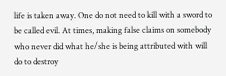life is taken away. One do not need to kill with a sword to be called evil. At times, making false claims on somebody who never did what he/she is being attributed with will do to destroy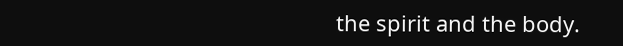the spirit and the body.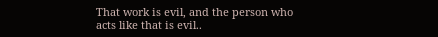That work is evil, and the person who acts like that is evil..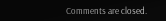Comments are closed.